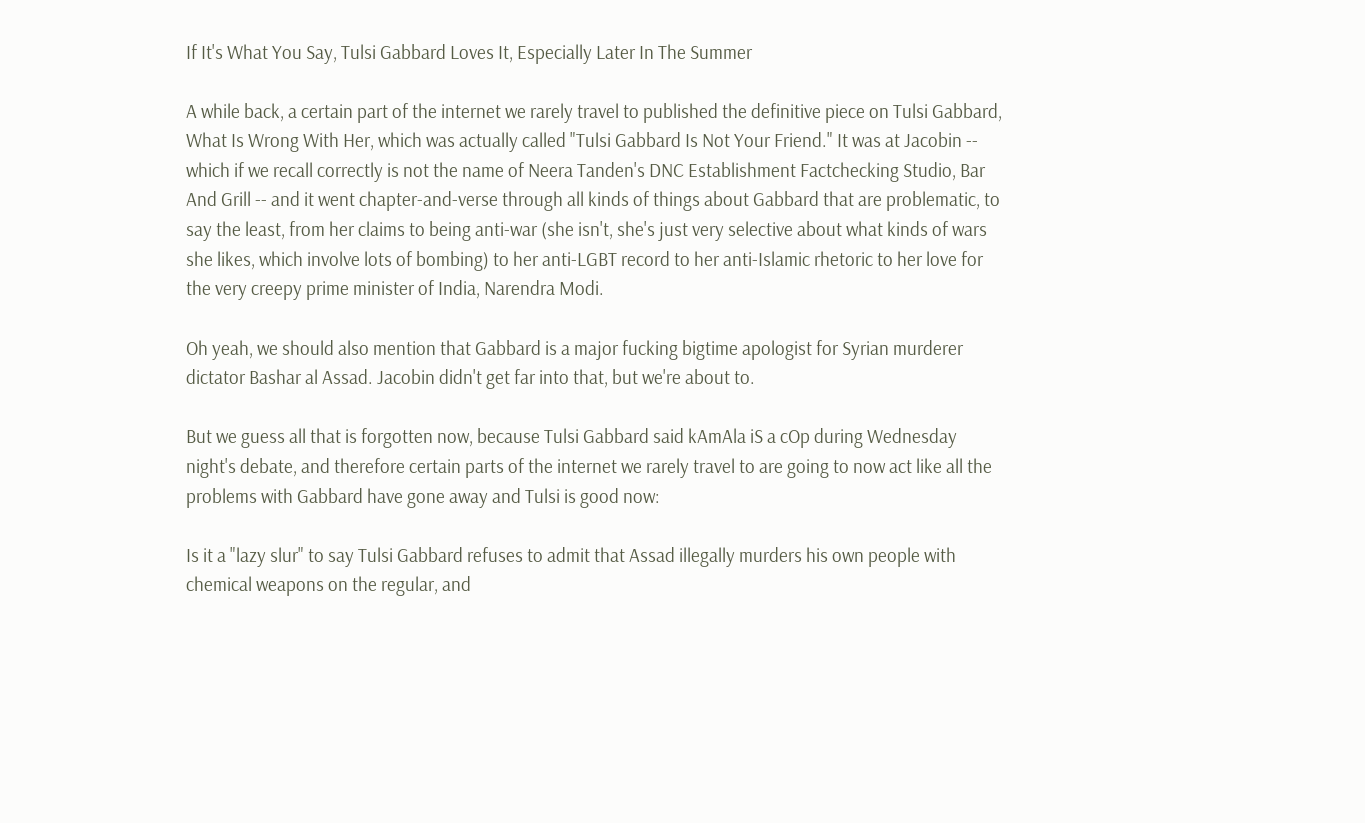If It's What You Say, Tulsi Gabbard Loves It, Especially Later In The Summer

A while back, a certain part of the internet we rarely travel to published the definitive piece on Tulsi Gabbard, What Is Wrong With Her, which was actually called "Tulsi Gabbard Is Not Your Friend." It was at Jacobin -- which if we recall correctly is not the name of Neera Tanden's DNC Establishment Factchecking Studio, Bar And Grill -- and it went chapter-and-verse through all kinds of things about Gabbard that are problematic, to say the least, from her claims to being anti-war (she isn't, she's just very selective about what kinds of wars she likes, which involve lots of bombing) to her anti-LGBT record to her anti-Islamic rhetoric to her love for the very creepy prime minister of India, Narendra Modi.

Oh yeah, we should also mention that Gabbard is a major fucking bigtime apologist for Syrian murderer dictator Bashar al Assad. Jacobin didn't get far into that, but we're about to.

But we guess all that is forgotten now, because Tulsi Gabbard said kAmAla iS a cOp during Wednesday night's debate, and therefore certain parts of the internet we rarely travel to are going to now act like all the problems with Gabbard have gone away and Tulsi is good now:

Is it a "lazy slur" to say Tulsi Gabbard refuses to admit that Assad illegally murders his own people with chemical weapons on the regular, and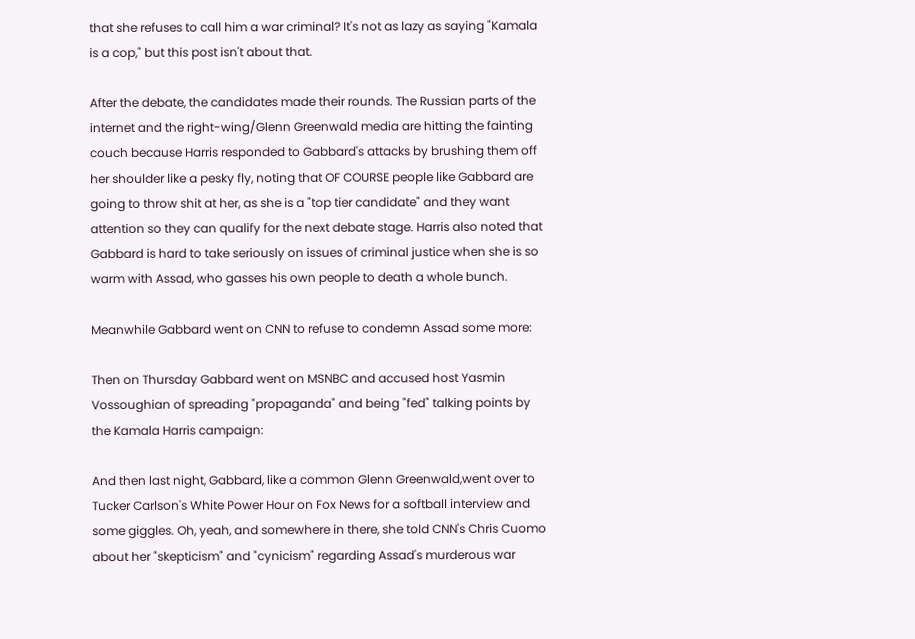that she refuses to call him a war criminal? It's not as lazy as saying "Kamala is a cop," but this post isn't about that.

After the debate, the candidates made their rounds. The Russian parts of the internet and the right-wing/Glenn Greenwald media are hitting the fainting couch because Harris responded to Gabbard's attacks by brushing them off her shoulder like a pesky fly, noting that OF COURSE people like Gabbard are going to throw shit at her, as she is a "top tier candidate" and they want attention so they can qualify for the next debate stage. Harris also noted that Gabbard is hard to take seriously on issues of criminal justice when she is so warm with Assad, who gasses his own people to death a whole bunch.

Meanwhile Gabbard went on CNN to refuse to condemn Assad some more:

Then on Thursday Gabbard went on MSNBC and accused host Yasmin Vossoughian of spreading "propaganda" and being "fed" talking points by the Kamala Harris campaign:

And then last night, Gabbard, like a common Glenn Greenwald,went over to Tucker Carlson's White Power Hour on Fox News for a softball interview and some giggles. Oh, yeah, and somewhere in there, she told CNN's Chris Cuomo about her "skepticism" and "cynicism" regarding Assad's murderous war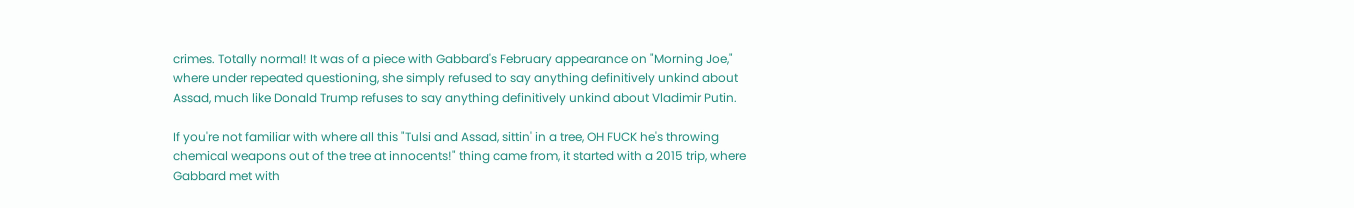crimes. Totally normal! It was of a piece with Gabbard's February appearance on "Morning Joe," where under repeated questioning, she simply refused to say anything definitively unkind about Assad, much like Donald Trump refuses to say anything definitively unkind about Vladimir Putin.

If you're not familiar with where all this "Tulsi and Assad, sittin' in a tree, OH FUCK he's throwing chemical weapons out of the tree at innocents!" thing came from, it started with a 2015 trip, where Gabbard met with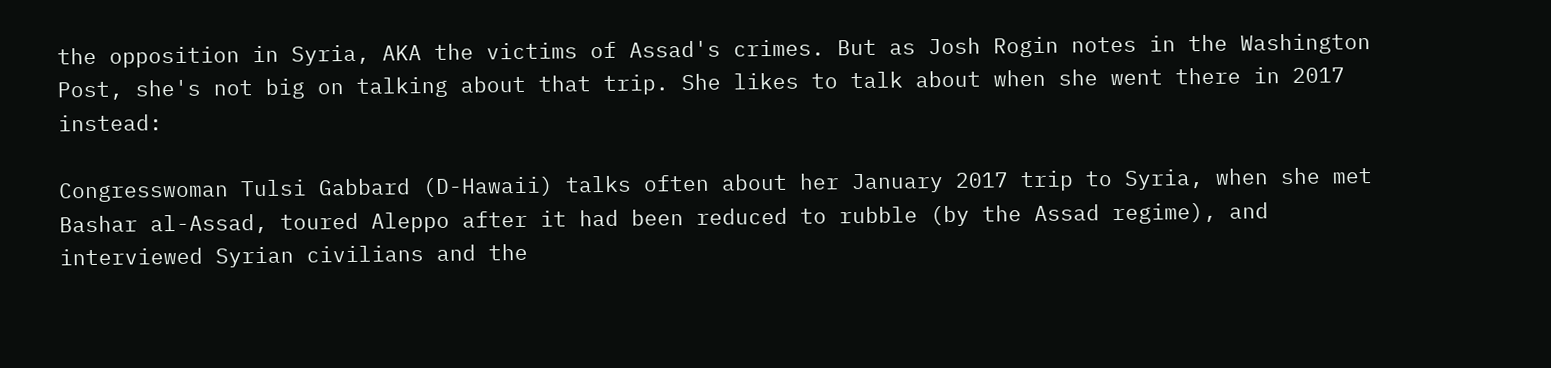the opposition in Syria, AKA the victims of Assad's crimes. But as Josh Rogin notes in the Washington Post, she's not big on talking about that trip. She likes to talk about when she went there in 2017 instead:

Congresswoman Tulsi Gabbard (D-Hawaii) talks often about her January 2017 trip to Syria, when she met Bashar al-Assad, toured Aleppo after it had been reduced to rubble (by the Assad regime), and interviewed Syrian civilians and the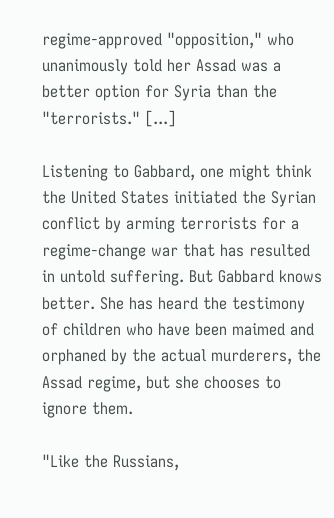regime-approved "opposition," who unanimously told her Assad was a better option for Syria than the "terrorists." [...]

Listening to Gabbard, one might think the United States initiated the Syrian conflict by arming terrorists for a regime-change war that has resulted in untold suffering. But Gabbard knows better. She has heard the testimony of children who have been maimed and orphaned by the actual murderers, the Assad regime, but she chooses to ignore them.

"Like the Russians,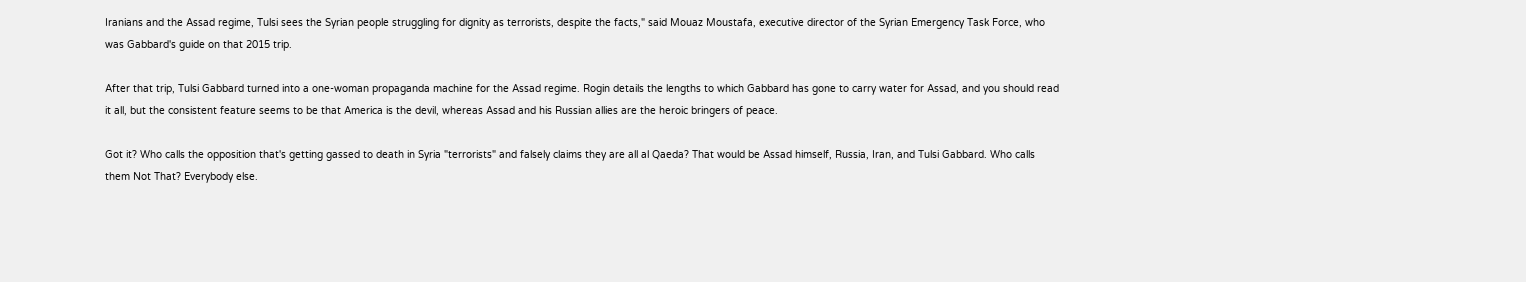Iranians and the Assad regime, Tulsi sees the Syrian people struggling for dignity as terrorists, despite the facts," said Mouaz Moustafa, executive director of the Syrian Emergency Task Force, who was Gabbard's guide on that 2015 trip.

After that trip, Tulsi Gabbard turned into a one-woman propaganda machine for the Assad regime. Rogin details the lengths to which Gabbard has gone to carry water for Assad, and you should read it all, but the consistent feature seems to be that America is the devil, whereas Assad and his Russian allies are the heroic bringers of peace.

Got it? Who calls the opposition that's getting gassed to death in Syria "terrorists" and falsely claims they are all al Qaeda? That would be Assad himself, Russia, Iran, and Tulsi Gabbard. Who calls them Not That? Everybody else.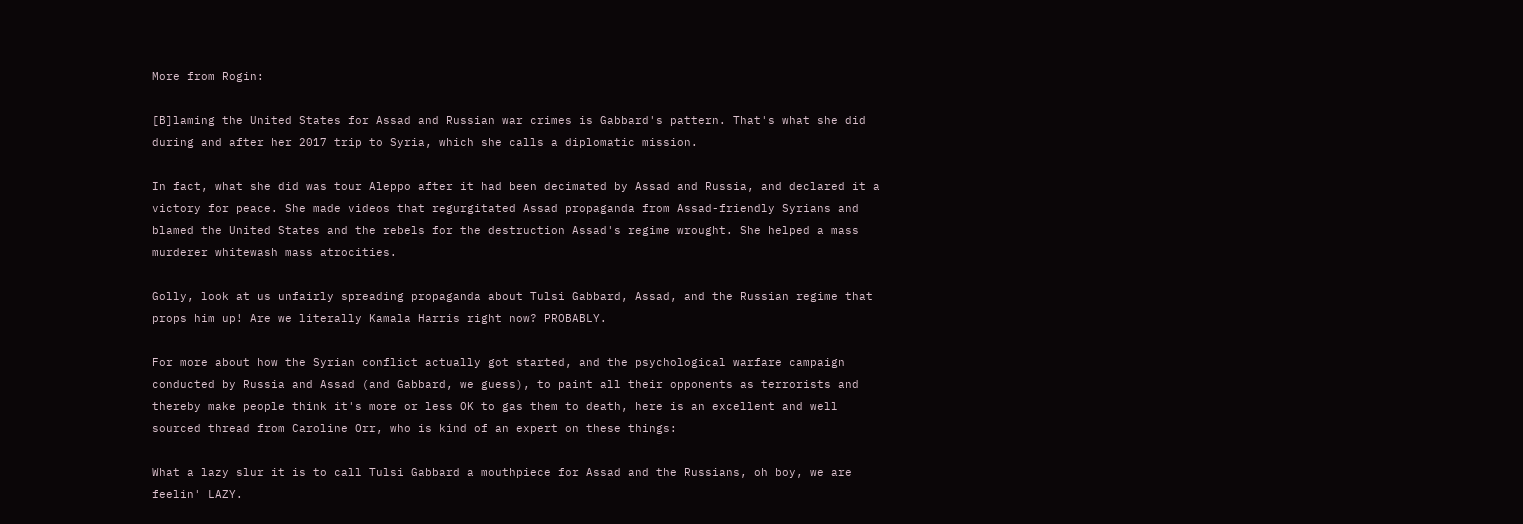More from Rogin:

[B]laming the United States for Assad and Russian war crimes is Gabbard's pattern. That's what she did during and after her 2017 trip to Syria, which she calls a diplomatic mission.

In fact, what she did was tour Aleppo after it had been decimated by Assad and Russia, and declared it a victory for peace. She made videos that regurgitated Assad propaganda from Assad-friendly Syrians and blamed the United States and the rebels for the destruction Assad's regime wrought. She helped a mass murderer whitewash mass atrocities.

Golly, look at us unfairly spreading propaganda about Tulsi Gabbard, Assad, and the Russian regime that props him up! Are we literally Kamala Harris right now? PROBABLY.

For more about how the Syrian conflict actually got started, and the psychological warfare campaign conducted by Russia and Assad (and Gabbard, we guess), to paint all their opponents as terrorists and thereby make people think it's more or less OK to gas them to death, here is an excellent and well sourced thread from Caroline Orr, who is kind of an expert on these things:

What a lazy slur it is to call Tulsi Gabbard a mouthpiece for Assad and the Russians, oh boy, we are feelin' LAZY.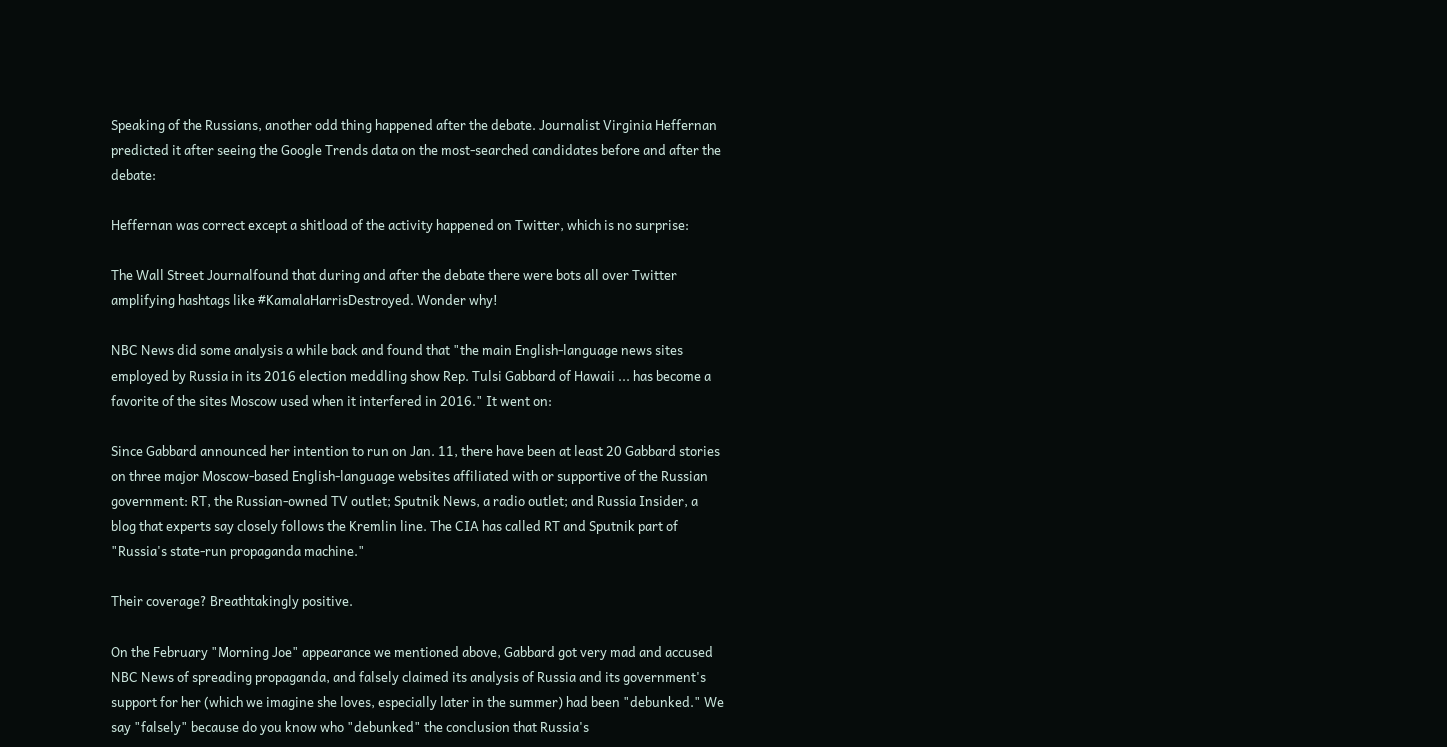Speaking of the Russians, another odd thing happened after the debate. Journalist Virginia Heffernan predicted it after seeing the Google Trends data on the most-searched candidates before and after the debate:

Heffernan was correct except a shitload of the activity happened on Twitter, which is no surprise:

The Wall Street Journalfound that during and after the debate there were bots all over Twitter amplifying hashtags like #KamalaHarrisDestroyed. Wonder why!

NBC News did some analysis a while back and found that "the main English-language news sites employed by Russia in its 2016 election meddling show Rep. Tulsi Gabbard of Hawaii ... has become a favorite of the sites Moscow used when it interfered in 2016." It went on:

Since Gabbard announced her intention to run on Jan. 11, there have been at least 20 Gabbard stories on three major Moscow-based English-language websites affiliated with or supportive of the Russian government: RT, the Russian-owned TV outlet; Sputnik News, a radio outlet; and Russia Insider, a blog that experts say closely follows the Kremlin line. The CIA has called RT and Sputnik part of "Russia's state-run propaganda machine."

Their coverage? Breathtakingly positive.

On the February "Morning Joe" appearance we mentioned above, Gabbard got very mad and accused NBC News of spreading propaganda, and falsely claimed its analysis of Russia and its government's support for her (which we imagine she loves, especially later in the summer) had been "debunked." We say "falsely" because do you know who "debunked" the conclusion that Russia's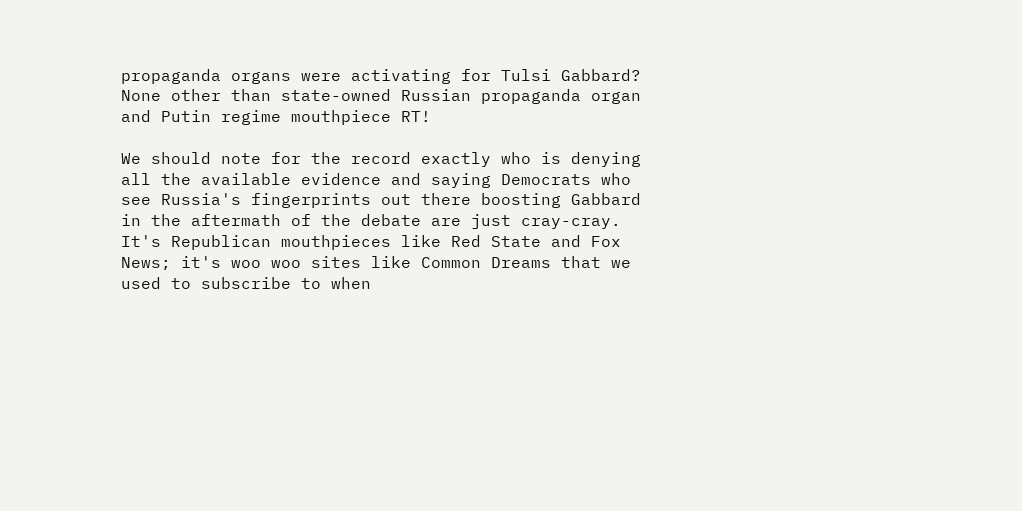propaganda organs were activating for Tulsi Gabbard? None other than state-owned Russian propaganda organ and Putin regime mouthpiece RT!

We should note for the record exactly who is denying all the available evidence and saying Democrats who see Russia's fingerprints out there boosting Gabbard in the aftermath of the debate are just cray-cray. It's Republican mouthpieces like Red State and Fox News; it's woo woo sites like Common Dreams that we used to subscribe to when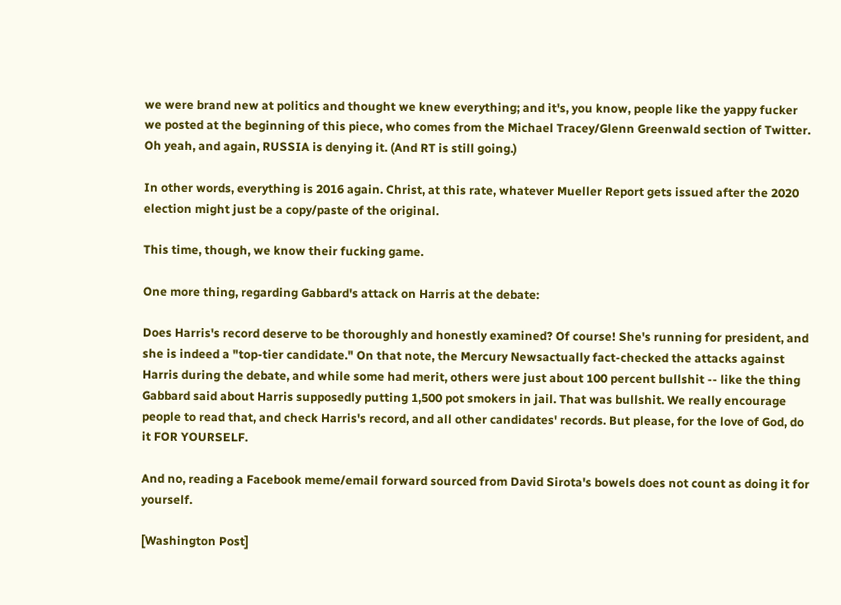we were brand new at politics and thought we knew everything; and it's, you know, people like the yappy fucker we posted at the beginning of this piece, who comes from the Michael Tracey/Glenn Greenwald section of Twitter. Oh yeah, and again, RUSSIA is denying it. (And RT is still going.)

In other words, everything is 2016 again. Christ, at this rate, whatever Mueller Report gets issued after the 2020 election might just be a copy/paste of the original.

This time, though, we know their fucking game.

One more thing, regarding Gabbard's attack on Harris at the debate:

Does Harris's record deserve to be thoroughly and honestly examined? Of course! She's running for president, and she is indeed a "top-tier candidate." On that note, the Mercury Newsactually fact-checked the attacks against Harris during the debate, and while some had merit, others were just about 100 percent bullshit -- like the thing Gabbard said about Harris supposedly putting 1,500 pot smokers in jail. That was bullshit. We really encourage people to read that, and check Harris's record, and all other candidates' records. But please, for the love of God, do it FOR YOURSELF.

And no, reading a Facebook meme/email forward sourced from David Sirota's bowels does not count as doing it for yourself.

[Washington Post]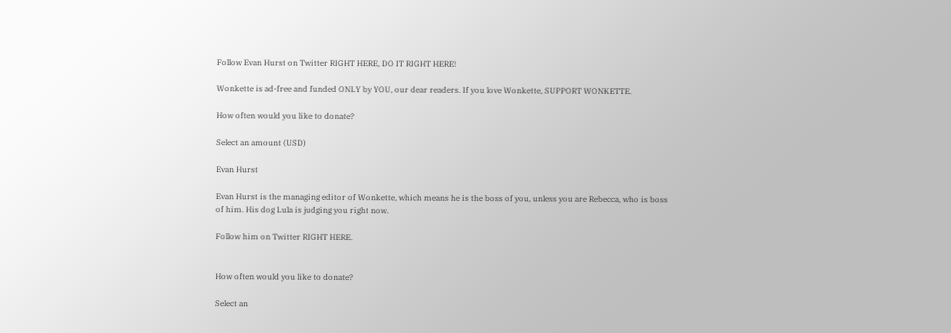Follow Evan Hurst on Twitter RIGHT HERE, DO IT RIGHT HERE!

Wonkette is ad-free and funded ONLY by YOU, our dear readers. If you love Wonkette, SUPPORT WONKETTE.

How often would you like to donate?

Select an amount (USD)

Evan Hurst

Evan Hurst is the managing editor of Wonkette, which means he is the boss of you, unless you are Rebecca, who is boss of him. His dog Lula is judging you right now.

Follow him on Twitter RIGHT HERE.


How often would you like to donate?

Select an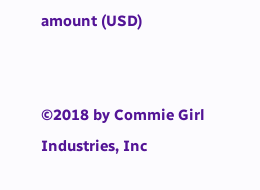amount (USD)


©2018 by Commie Girl Industries, Inc